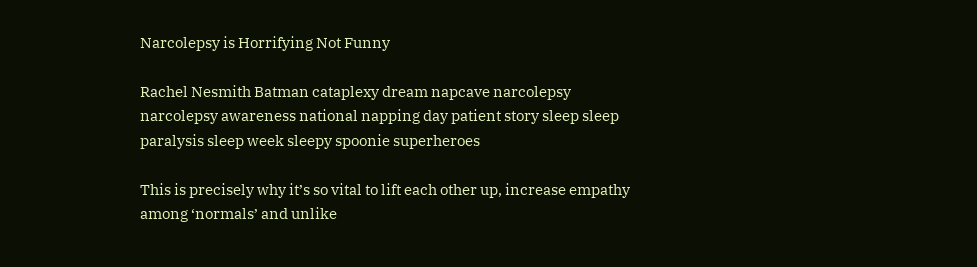Narcolepsy is Horrifying Not Funny

Rachel Nesmith Batman cataplexy dream napcave narcolepsy narcolepsy awareness national napping day patient story sleep sleep paralysis sleep week sleepy spoonie superheroes

This is precisely why it’s so vital to lift each other up, increase empathy among ‘normals’ and unlike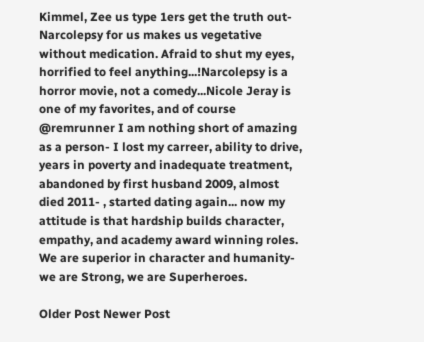Kimmel, Zee us type 1ers get the truth out- Narcolepsy for us makes us vegetative without medication. Afraid to shut my eyes, horrified to feel anything...!Narcolepsy is a horror movie, not a comedy...Nicole Jeray is one of my favorites, and of course  @remrunner I am nothing short of amazing as a person- I lost my carreer, ability to drive, years in poverty and inadequate treatment, abandoned by first husband 2009, almost died 2011- , started dating again... now my attitude is that hardship builds character, empathy, and academy award winning roles.  We are superior in character and humanity- we are Strong, we are Superheroes.

Older Post Newer Post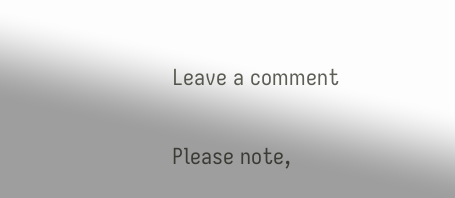Leave a comment

Please note,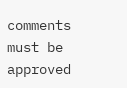comments must be approved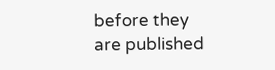before they are published